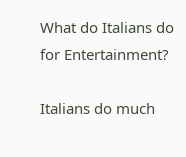What do Italians do for Entertainment?

Italians do much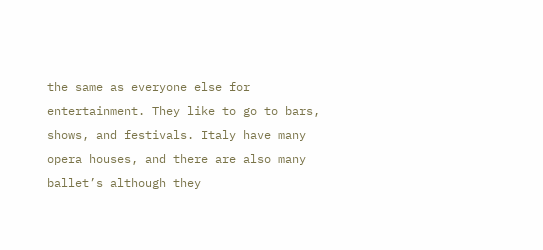the same as everyone else for entertainment. They like to go to bars, shows, and festivals. Italy have many opera houses, and there are also many ballet’s although they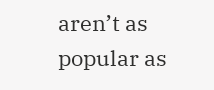aren’t as popular as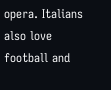opera. Italians also love football and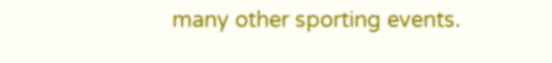many other sporting events.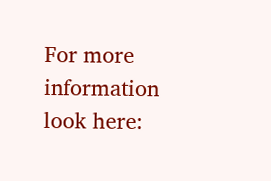For more information look here: